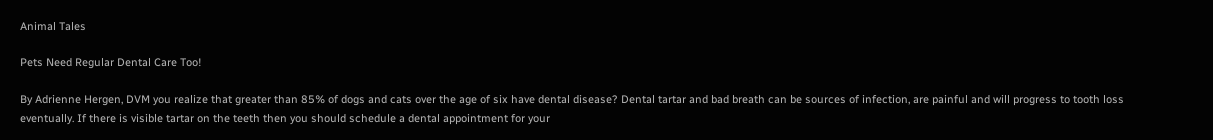Animal Tales

Pets Need Regular Dental Care Too!

By Adrienne Hergen, DVM you realize that greater than 85% of dogs and cats over the age of six have dental disease? Dental tartar and bad breath can be sources of infection, are painful and will progress to tooth loss eventually. If there is visible tartar on the teeth then you should schedule a dental appointment for your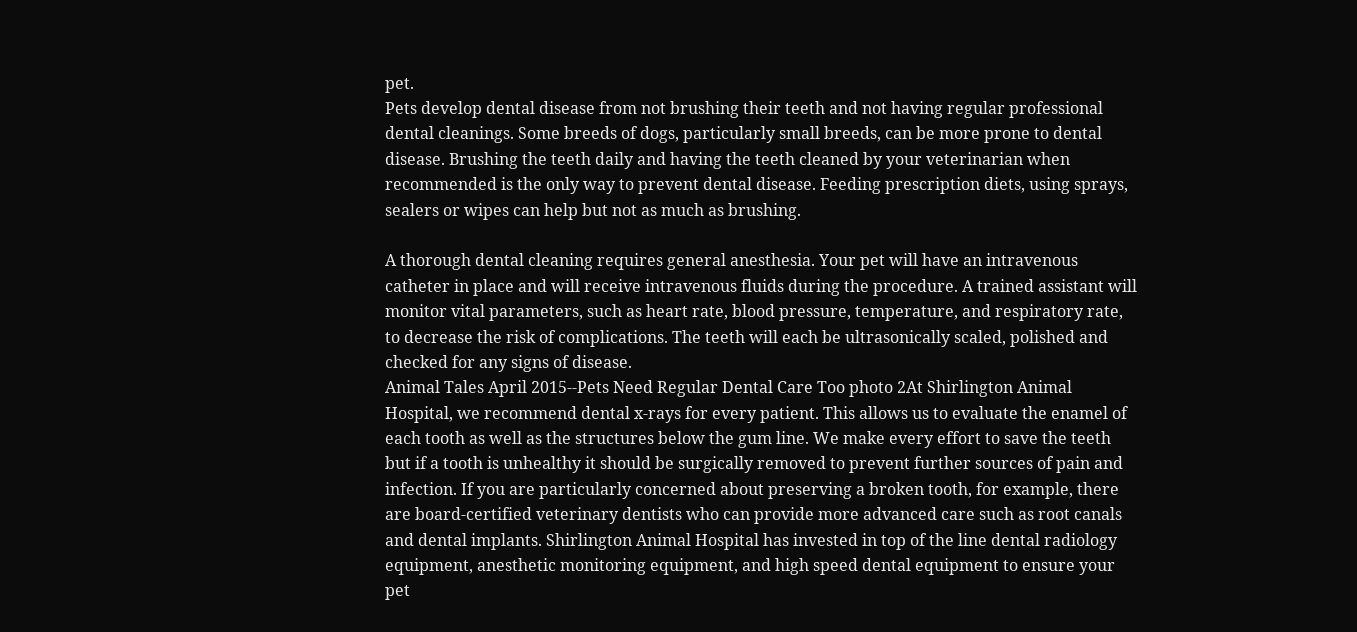pet.
Pets develop dental disease from not brushing their teeth and not having regular professional dental cleanings. Some breeds of dogs, particularly small breeds, can be more prone to dental disease. Brushing the teeth daily and having the teeth cleaned by your veterinarian when recommended is the only way to prevent dental disease. Feeding prescription diets, using sprays, sealers or wipes can help but not as much as brushing.

A thorough dental cleaning requires general anesthesia. Your pet will have an intravenous catheter in place and will receive intravenous fluids during the procedure. A trained assistant will monitor vital parameters, such as heart rate, blood pressure, temperature, and respiratory rate, to decrease the risk of complications. The teeth will each be ultrasonically scaled, polished and checked for any signs of disease.
Animal Tales April 2015--Pets Need Regular Dental Care Too photo 2At Shirlington Animal Hospital, we recommend dental x-rays for every patient. This allows us to evaluate the enamel of each tooth as well as the structures below the gum line. We make every effort to save the teeth but if a tooth is unhealthy it should be surgically removed to prevent further sources of pain and infection. If you are particularly concerned about preserving a broken tooth, for example, there are board-certified veterinary dentists who can provide more advanced care such as root canals and dental implants. Shirlington Animal Hospital has invested in top of the line dental radiology equipment, anesthetic monitoring equipment, and high speed dental equipment to ensure your pet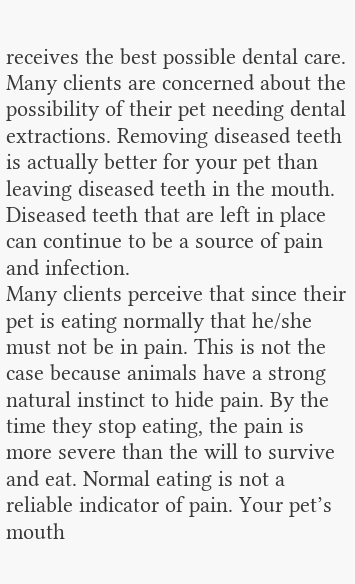receives the best possible dental care.
Many clients are concerned about the possibility of their pet needing dental extractions. Removing diseased teeth is actually better for your pet than leaving diseased teeth in the mouth. Diseased teeth that are left in place can continue to be a source of pain and infection.
Many clients perceive that since their pet is eating normally that he/she must not be in pain. This is not the case because animals have a strong natural instinct to hide pain. By the time they stop eating, the pain is more severe than the will to survive and eat. Normal eating is not a reliable indicator of pain. Your pet’s mouth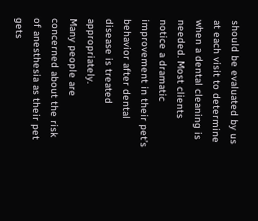should be evaluated by us at each visit to determine when a dental cleaning is needed. Most clients notice a dramatic improvement in their pet’s behavior after dental disease is treated appropriately.
Many people are concerned about the risk of anesthesia as their pet gets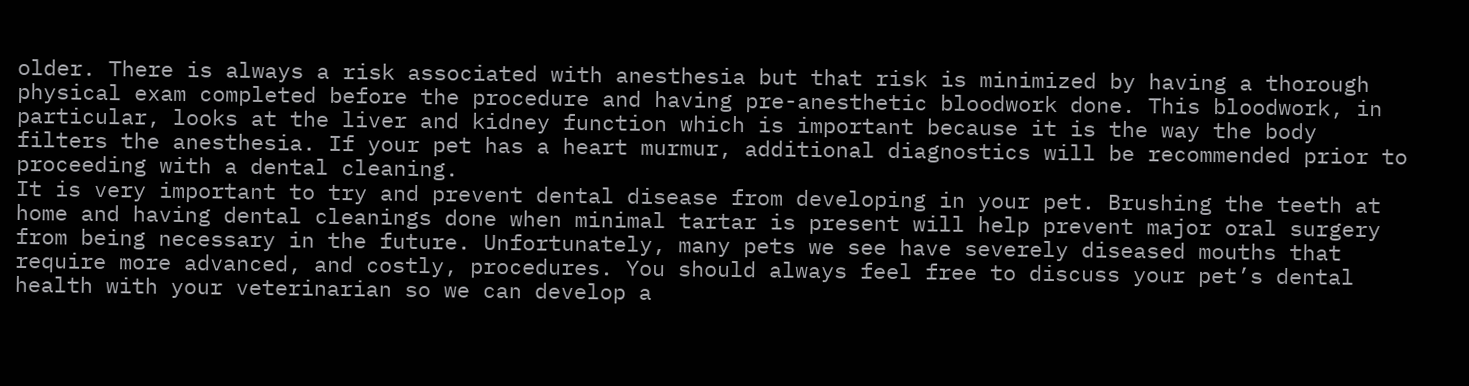older. There is always a risk associated with anesthesia but that risk is minimized by having a thorough physical exam completed before the procedure and having pre-anesthetic bloodwork done. This bloodwork, in particular, looks at the liver and kidney function which is important because it is the way the body filters the anesthesia. If your pet has a heart murmur, additional diagnostics will be recommended prior to proceeding with a dental cleaning.
It is very important to try and prevent dental disease from developing in your pet. Brushing the teeth at home and having dental cleanings done when minimal tartar is present will help prevent major oral surgery from being necessary in the future. Unfortunately, many pets we see have severely diseased mouths that require more advanced, and costly, procedures. You should always feel free to discuss your pet’s dental health with your veterinarian so we can develop a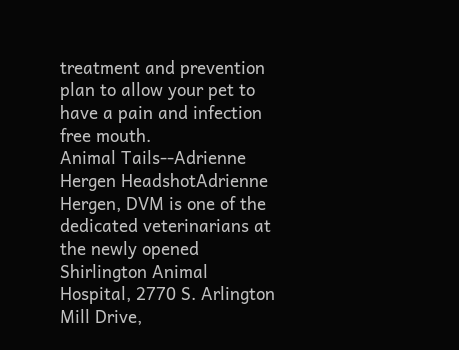treatment and prevention plan to allow your pet to have a pain and infection free mouth.
Animal Tails--Adrienne Hergen HeadshotAdrienne Hergen, DVM is one of the dedicated veterinarians at the newly opened Shirlington Animal Hospital, 2770 S. Arlington Mill Drive,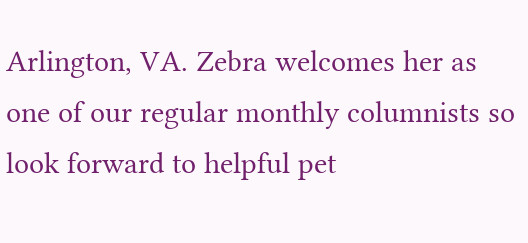Arlington, VA. Zebra welcomes her as one of our regular monthly columnists so look forward to helpful pet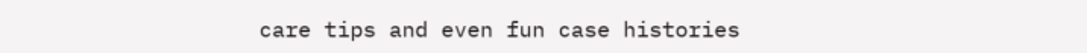care tips and even fun case histories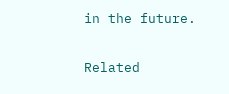in the future.

Related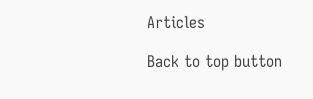Articles

Back to top button